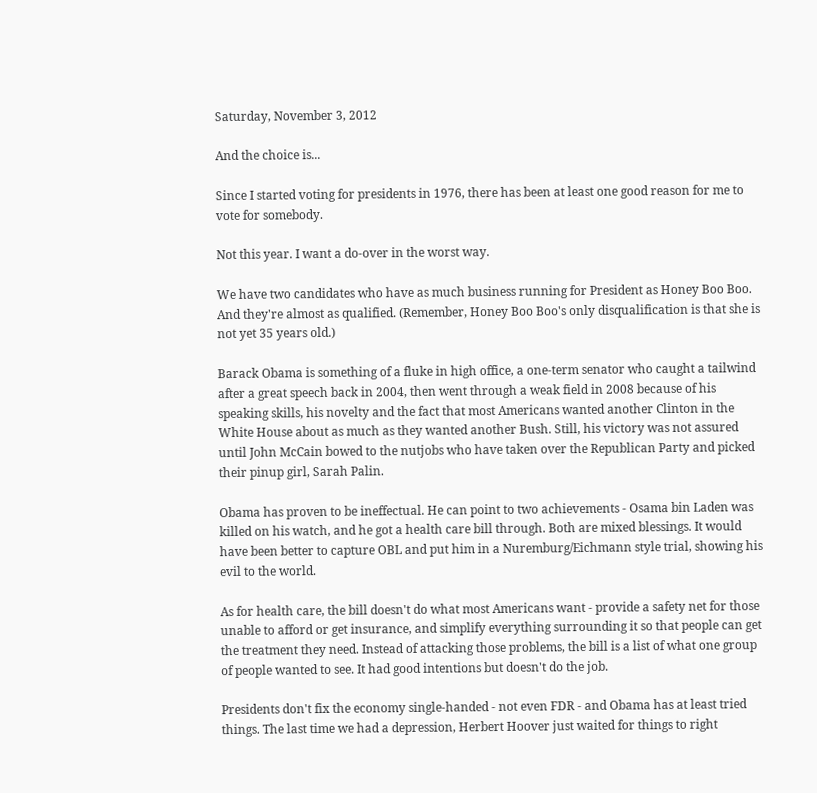Saturday, November 3, 2012

And the choice is...

Since I started voting for presidents in 1976, there has been at least one good reason for me to vote for somebody.

Not this year. I want a do-over in the worst way.

We have two candidates who have as much business running for President as Honey Boo Boo. And they're almost as qualified. (Remember, Honey Boo Boo's only disqualification is that she is not yet 35 years old.)

Barack Obama is something of a fluke in high office, a one-term senator who caught a tailwind after a great speech back in 2004, then went through a weak field in 2008 because of his speaking skills, his novelty and the fact that most Americans wanted another Clinton in the White House about as much as they wanted another Bush. Still, his victory was not assured until John McCain bowed to the nutjobs who have taken over the Republican Party and picked their pinup girl, Sarah Palin.

Obama has proven to be ineffectual. He can point to two achievements - Osama bin Laden was killed on his watch, and he got a health care bill through. Both are mixed blessings. It would have been better to capture OBL and put him in a Nuremburg/Eichmann style trial, showing his evil to the world.

As for health care, the bill doesn't do what most Americans want - provide a safety net for those unable to afford or get insurance, and simplify everything surrounding it so that people can get the treatment they need. Instead of attacking those problems, the bill is a list of what one group of people wanted to see. It had good intentions but doesn't do the job.

Presidents don't fix the economy single-handed - not even FDR - and Obama has at least tried things. The last time we had a depression, Herbert Hoover just waited for things to right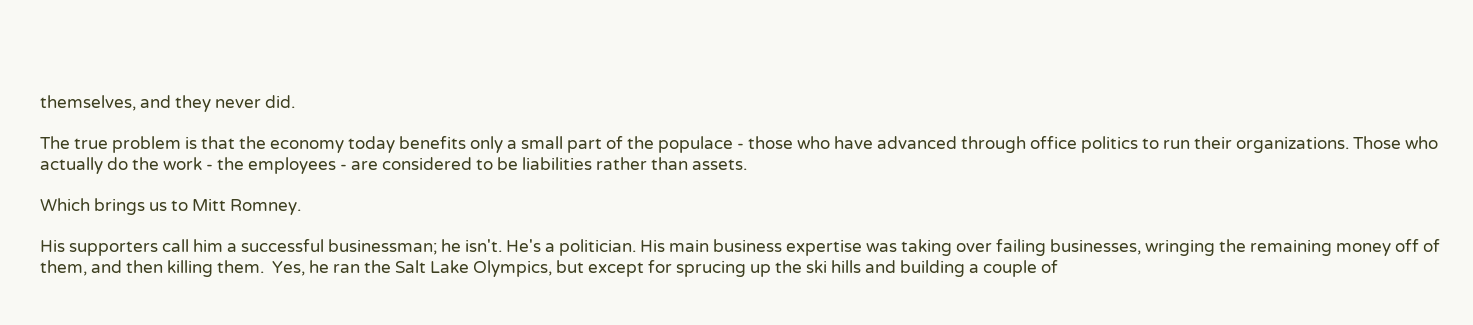themselves, and they never did.

The true problem is that the economy today benefits only a small part of the populace - those who have advanced through office politics to run their organizations. Those who actually do the work - the employees - are considered to be liabilities rather than assets.

Which brings us to Mitt Romney.

His supporters call him a successful businessman; he isn't. He's a politician. His main business expertise was taking over failing businesses, wringing the remaining money off of them, and then killing them.  Yes, he ran the Salt Lake Olympics, but except for sprucing up the ski hills and building a couple of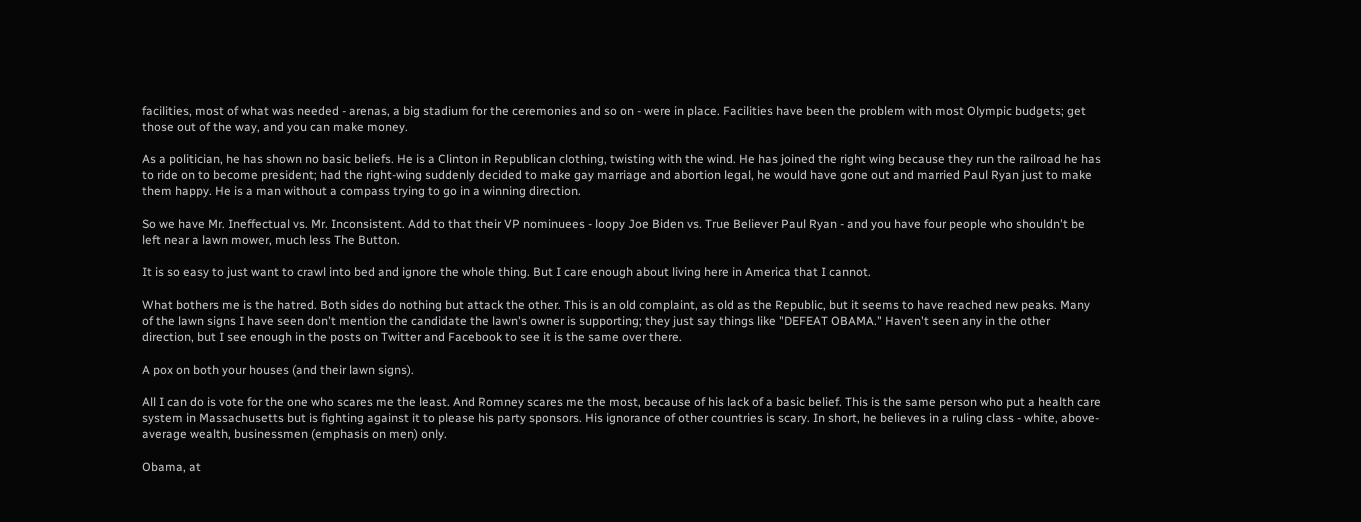facilities, most of what was needed - arenas, a big stadium for the ceremonies and so on - were in place. Facilities have been the problem with most Olympic budgets; get those out of the way, and you can make money.

As a politician, he has shown no basic beliefs. He is a Clinton in Republican clothing, twisting with the wind. He has joined the right wing because they run the railroad he has to ride on to become president; had the right-wing suddenly decided to make gay marriage and abortion legal, he would have gone out and married Paul Ryan just to make them happy. He is a man without a compass trying to go in a winning direction.

So we have Mr. Ineffectual vs. Mr. Inconsistent. Add to that their VP nominuees - loopy Joe Biden vs. True Believer Paul Ryan - and you have four people who shouldn't be left near a lawn mower, much less The Button.

It is so easy to just want to crawl into bed and ignore the whole thing. But I care enough about living here in America that I cannot.

What bothers me is the hatred. Both sides do nothing but attack the other. This is an old complaint, as old as the Republic, but it seems to have reached new peaks. Many of the lawn signs I have seen don't mention the candidate the lawn's owner is supporting; they just say things like "DEFEAT OBAMA." Haven't seen any in the other direction, but I see enough in the posts on Twitter and Facebook to see it is the same over there.

A pox on both your houses (and their lawn signs).

All I can do is vote for the one who scares me the least. And Romney scares me the most, because of his lack of a basic belief. This is the same person who put a health care system in Massachusetts but is fighting against it to please his party sponsors. His ignorance of other countries is scary. In short, he believes in a ruling class - white, above-average wealth, businessmen (emphasis on men) only.

Obama, at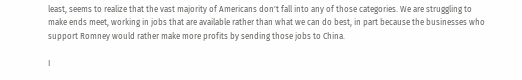least, seems to realize that the vast majority of Americans don't fall into any of those categories. We are struggling to make ends meet, working in jobs that are available rather than what we can do best, in part because the businesses who support Romney would rather make more profits by sending those jobs to China.

I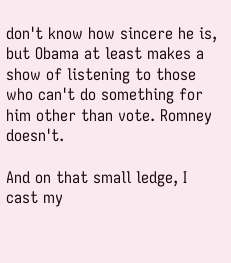don't know how sincere he is, but Obama at least makes a show of listening to those who can't do something for him other than vote. Romney doesn't.

And on that small ledge, I cast my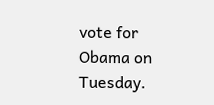vote for Obama on Tuesday.